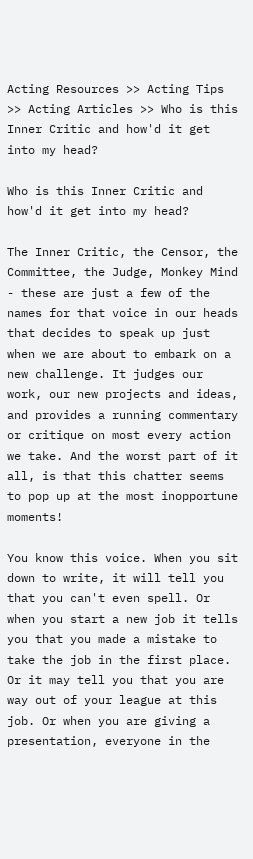Acting Resources >> Acting Tips >> Acting Articles >> Who is this Inner Critic and how'd it get into my head?

Who is this Inner Critic and how'd it get into my head?

The Inner Critic, the Censor, the Committee, the Judge, Monkey Mind - these are just a few of the names for that voice in our heads that decides to speak up just when we are about to embark on a new challenge. It judges our work, our new projects and ideas, and provides a running commentary or critique on most every action we take. And the worst part of it all, is that this chatter seems to pop up at the most inopportune moments!

You know this voice. When you sit down to write, it will tell you that you can't even spell. Or when you start a new job it tells you that you made a mistake to take the job in the first place. Or it may tell you that you are way out of your league at this job. Or when you are giving a presentation, everyone in the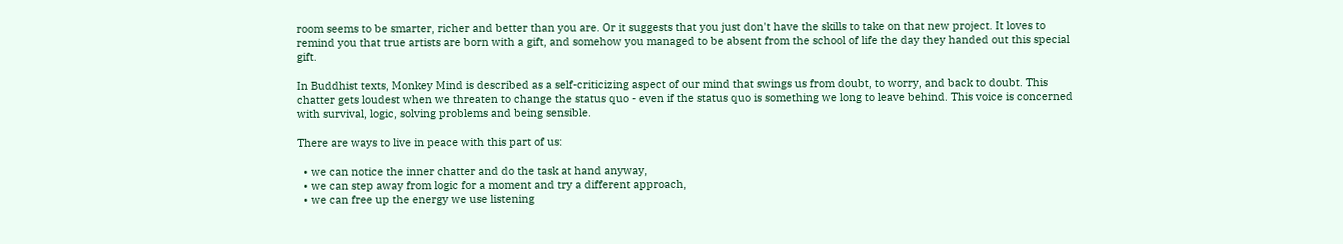room seems to be smarter, richer and better than you are. Or it suggests that you just don't have the skills to take on that new project. It loves to remind you that true artists are born with a gift, and somehow you managed to be absent from the school of life the day they handed out this special gift.

In Buddhist texts, Monkey Mind is described as a self-criticizing aspect of our mind that swings us from doubt, to worry, and back to doubt. This chatter gets loudest when we threaten to change the status quo - even if the status quo is something we long to leave behind. This voice is concerned with survival, logic, solving problems and being sensible.

There are ways to live in peace with this part of us:

  • we can notice the inner chatter and do the task at hand anyway,
  • we can step away from logic for a moment and try a different approach,
  • we can free up the energy we use listening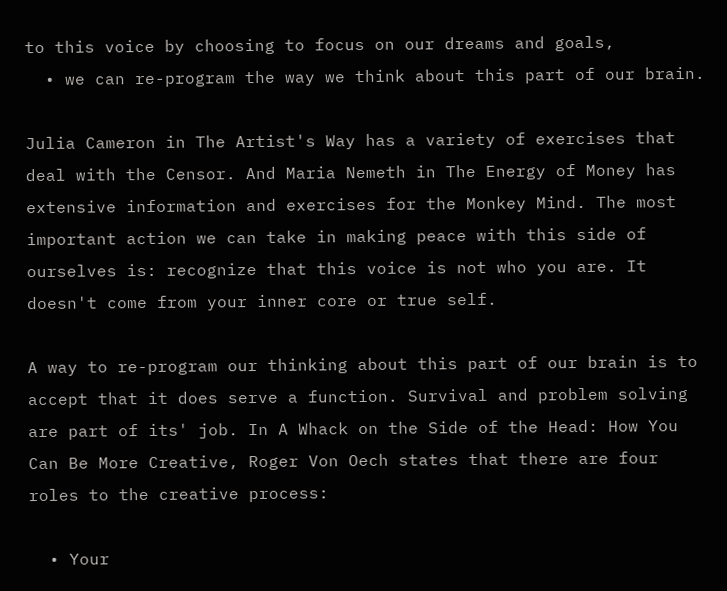to this voice by choosing to focus on our dreams and goals,
  • we can re-program the way we think about this part of our brain.

Julia Cameron in The Artist's Way has a variety of exercises that deal with the Censor. And Maria Nemeth in The Energy of Money has extensive information and exercises for the Monkey Mind. The most important action we can take in making peace with this side of ourselves is: recognize that this voice is not who you are. It doesn't come from your inner core or true self.

A way to re-program our thinking about this part of our brain is to accept that it does serve a function. Survival and problem solving are part of its' job. In A Whack on the Side of the Head: How You Can Be More Creative, Roger Von Oech states that there are four roles to the creative process:

  • Your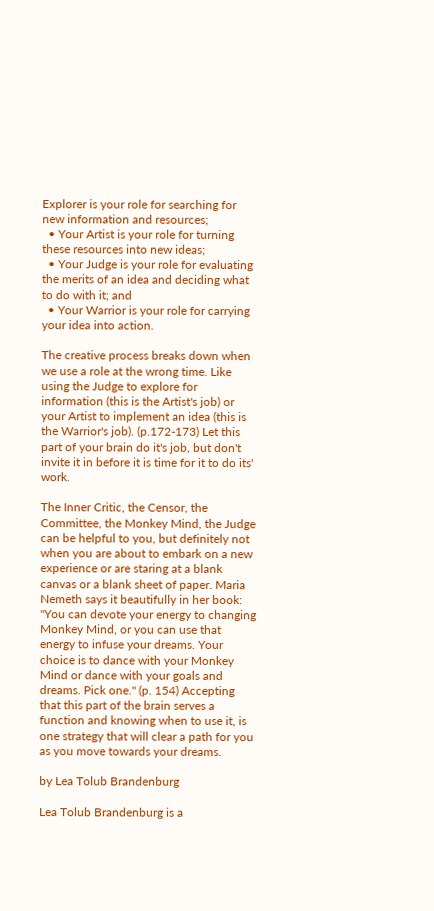Explorer is your role for searching for new information and resources;
  • Your Artist is your role for turning these resources into new ideas;
  • Your Judge is your role for evaluating the merits of an idea and deciding what to do with it; and
  • Your Warrior is your role for carrying your idea into action.

The creative process breaks down when we use a role at the wrong time. Like using the Judge to explore for information (this is the Artist's job) or your Artist to implement an idea (this is the Warrior's job). (p.172-173) Let this part of your brain do it's job, but don't invite it in before it is time for it to do its' work.

The Inner Critic, the Censor, the Committee, the Monkey Mind, the Judge can be helpful to you, but definitely not when you are about to embark on a new experience or are staring at a blank canvas or a blank sheet of paper. Maria Nemeth says it beautifully in her book: "You can devote your energy to changing Monkey Mind, or you can use that energy to infuse your dreams. Your choice is to dance with your Monkey Mind or dance with your goals and dreams. Pick one." (p. 154) Accepting that this part of the brain serves a function and knowing when to use it, is one strategy that will clear a path for you as you move towards your dreams.

by Lea Tolub Brandenburg

Lea Tolub Brandenburg is a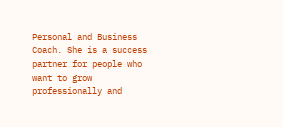Personal and Business Coach. She is a success partner for people who want to grow professionally and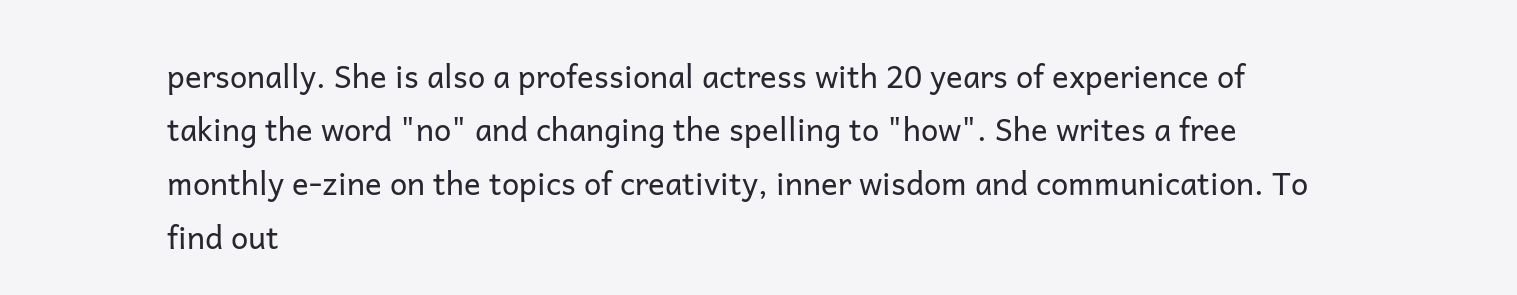personally. She is also a professional actress with 20 years of experience of taking the word "no" and changing the spelling to "how". She writes a free monthly e-zine on the topics of creativity, inner wisdom and communication. To find out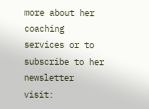more about her coaching services or to subscribe to her newsletter visit: